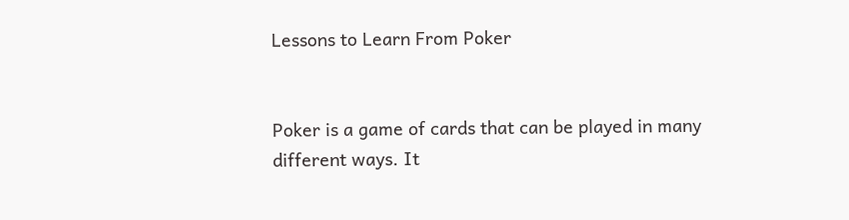Lessons to Learn From Poker


Poker is a game of cards that can be played in many different ways. It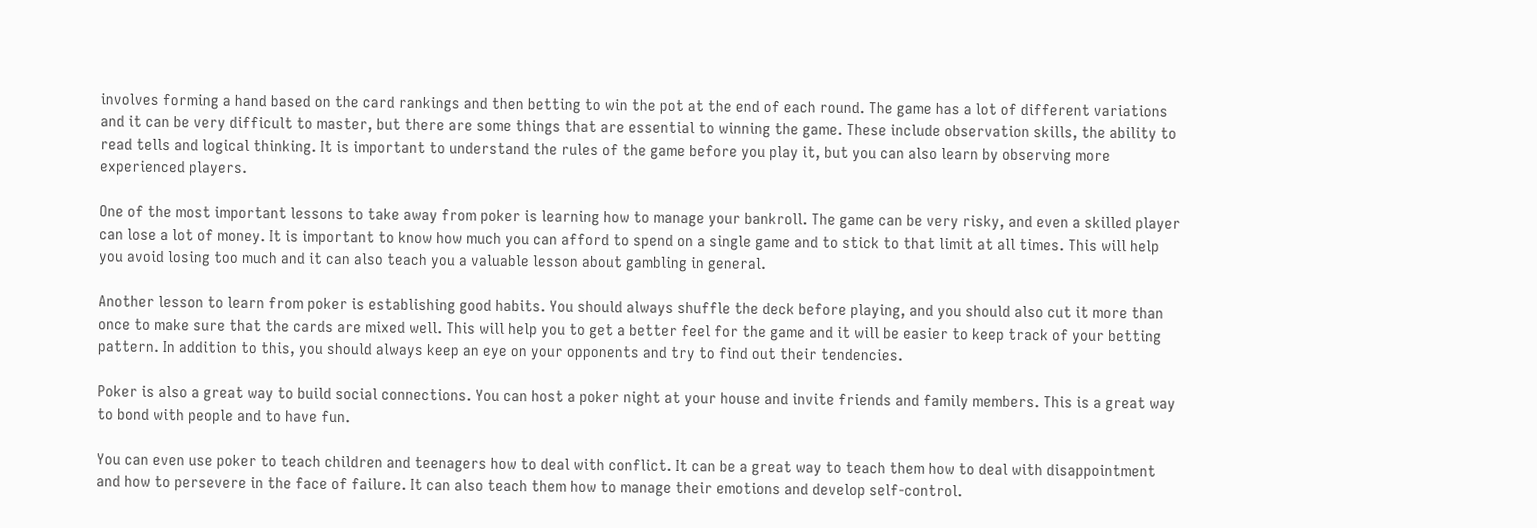involves forming a hand based on the card rankings and then betting to win the pot at the end of each round. The game has a lot of different variations and it can be very difficult to master, but there are some things that are essential to winning the game. These include observation skills, the ability to read tells and logical thinking. It is important to understand the rules of the game before you play it, but you can also learn by observing more experienced players.

One of the most important lessons to take away from poker is learning how to manage your bankroll. The game can be very risky, and even a skilled player can lose a lot of money. It is important to know how much you can afford to spend on a single game and to stick to that limit at all times. This will help you avoid losing too much and it can also teach you a valuable lesson about gambling in general.

Another lesson to learn from poker is establishing good habits. You should always shuffle the deck before playing, and you should also cut it more than once to make sure that the cards are mixed well. This will help you to get a better feel for the game and it will be easier to keep track of your betting pattern. In addition to this, you should always keep an eye on your opponents and try to find out their tendencies.

Poker is also a great way to build social connections. You can host a poker night at your house and invite friends and family members. This is a great way to bond with people and to have fun.

You can even use poker to teach children and teenagers how to deal with conflict. It can be a great way to teach them how to deal with disappointment and how to persevere in the face of failure. It can also teach them how to manage their emotions and develop self-control.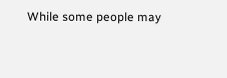While some people may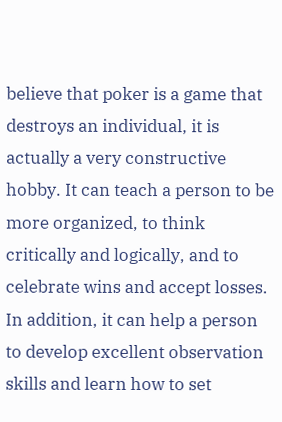believe that poker is a game that destroys an individual, it is actually a very constructive hobby. It can teach a person to be more organized, to think critically and logically, and to celebrate wins and accept losses. In addition, it can help a person to develop excellent observation skills and learn how to set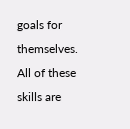goals for themselves. All of these skills are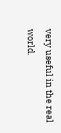very useful in the real world.